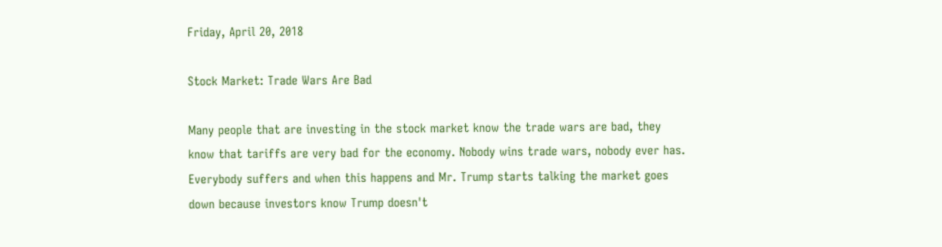Friday, April 20, 2018

Stock Market: Trade Wars Are Bad

Many people that are investing in the stock market know the trade wars are bad, they know that tariffs are very bad for the economy. Nobody wins trade wars, nobody ever has. Everybody suffers and when this happens and Mr. Trump starts talking the market goes down because investors know Trump doesn't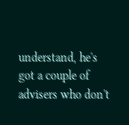understand, he's got a couple of advisers who don't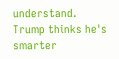understand. Trump thinks he's smarter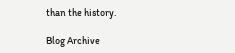than the history.

Blog Archive